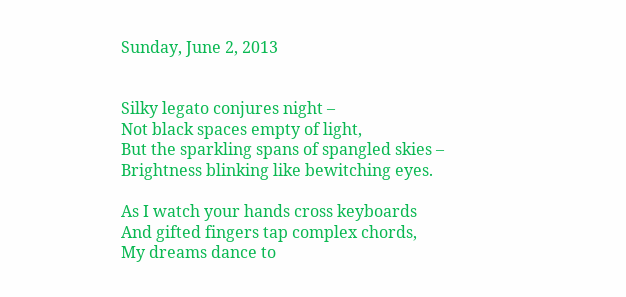Sunday, June 2, 2013


Silky legato conjures night –
Not black spaces empty of light,
But the sparkling spans of spangled skies –
Brightness blinking like bewitching eyes.

As I watch your hands cross keyboards
And gifted fingers tap complex chords,
My dreams dance to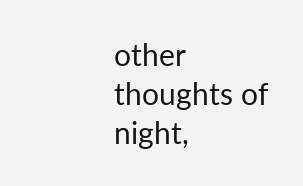other thoughts of night,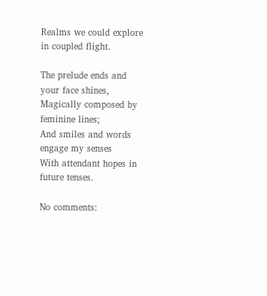Realms we could explore in coupled flight.

The prelude ends and your face shines,
Magically composed by feminine lines;
And smiles and words engage my senses
With attendant hopes in future tenses.

No comments: